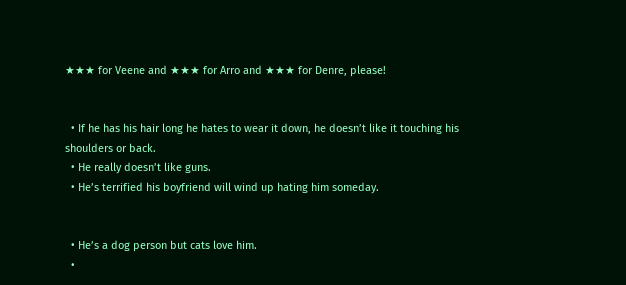★★★ for Veene and ★★★ for Arro and ★★★ for Denre, please!


  • If he has his hair long he hates to wear it down, he doesn’t like it touching his shoulders or back.
  • He really doesn’t like guns.
  • He’s terrified his boyfriend will wind up hating him someday.


  • He’s a dog person but cats love him.
  •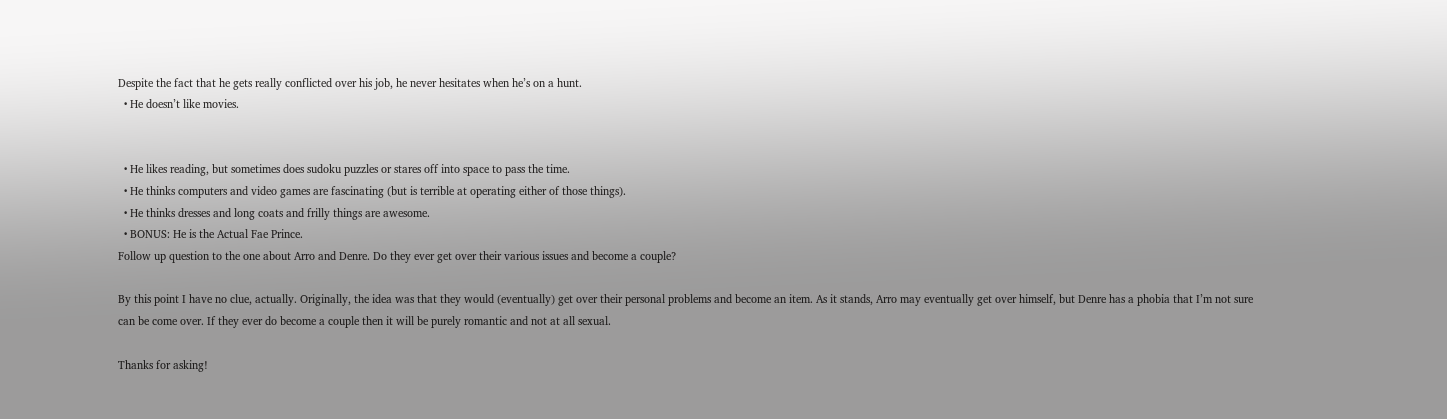Despite the fact that he gets really conflicted over his job, he never hesitates when he’s on a hunt.
  • He doesn’t like movies.


  • He likes reading, but sometimes does sudoku puzzles or stares off into space to pass the time.
  • He thinks computers and video games are fascinating (but is terrible at operating either of those things).
  • He thinks dresses and long coats and frilly things are awesome.
  • BONUS: He is the Actual Fae Prince.
Follow up question to the one about Arro and Denre. Do they ever get over their various issues and become a couple?

By this point I have no clue, actually. Originally, the idea was that they would (eventually) get over their personal problems and become an item. As it stands, Arro may eventually get over himself, but Denre has a phobia that I’m not sure can be come over. If they ever do become a couple then it will be purely romantic and not at all sexual.

Thanks for asking!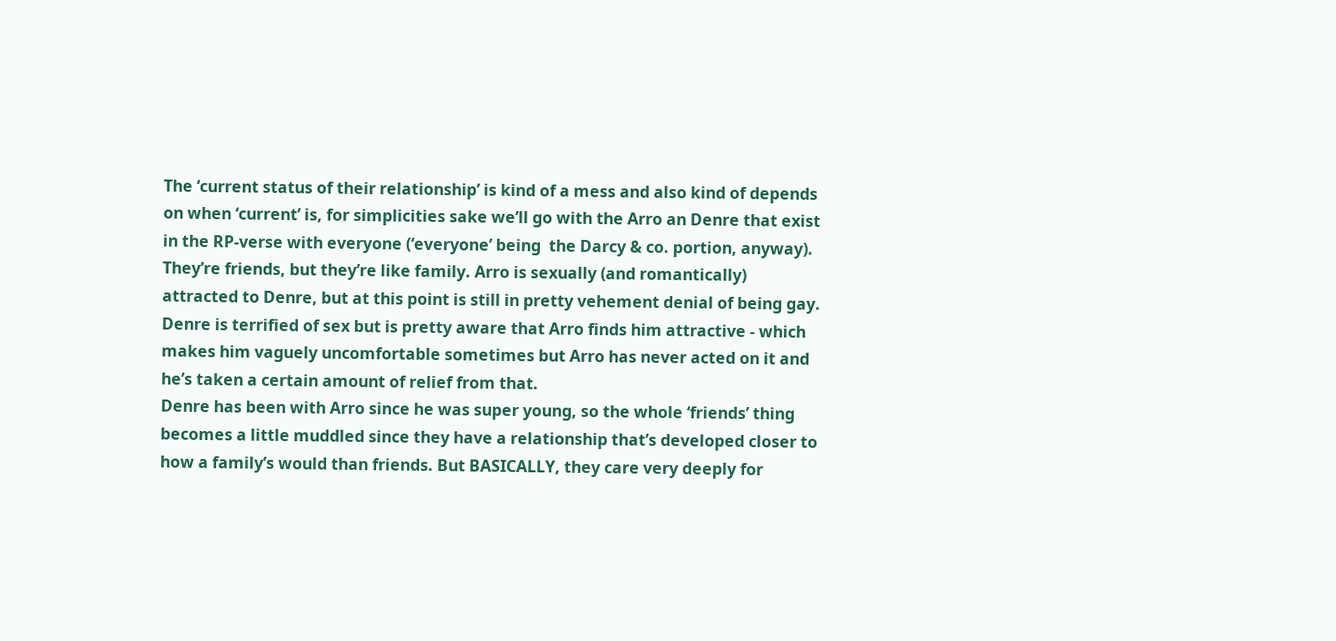The ‘current status of their relationship’ is kind of a mess and also kind of depends on when ‘current’ is, for simplicities sake we’ll go with the Arro an Denre that exist in the RP-verse with everyone (‘everyone’ being  the Darcy & co. portion, anyway).
They’re friends, but they’re like family. Arro is sexually (and romantically) attracted to Denre, but at this point is still in pretty vehement denial of being gay. Denre is terrified of sex but is pretty aware that Arro finds him attractive - which makes him vaguely uncomfortable sometimes but Arro has never acted on it and he’s taken a certain amount of relief from that.
Denre has been with Arro since he was super young, so the whole ‘friends’ thing becomes a little muddled since they have a relationship that’s developed closer to how a family’s would than friends. But BASICALLY, they care very deeply for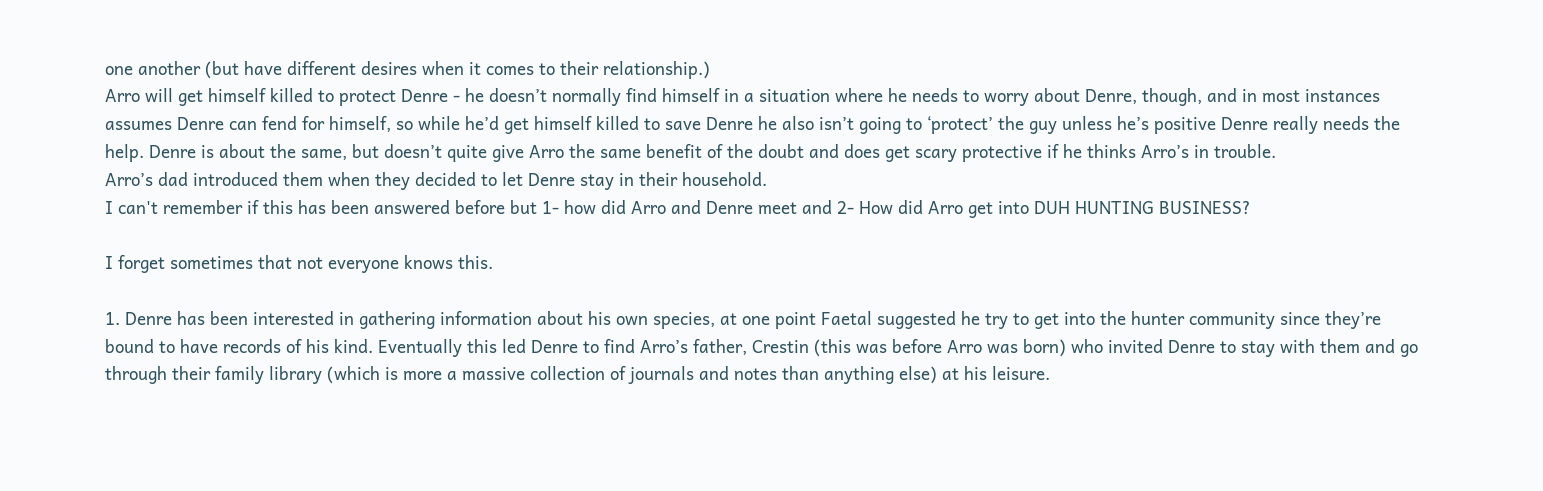one another (but have different desires when it comes to their relationship.)
Arro will get himself killed to protect Denre - he doesn’t normally find himself in a situation where he needs to worry about Denre, though, and in most instances assumes Denre can fend for himself, so while he’d get himself killed to save Denre he also isn’t going to ‘protect’ the guy unless he’s positive Denre really needs the help. Denre is about the same, but doesn’t quite give Arro the same benefit of the doubt and does get scary protective if he thinks Arro’s in trouble.
Arro’s dad introduced them when they decided to let Denre stay in their household.
I can't remember if this has been answered before but 1- how did Arro and Denre meet and 2- How did Arro get into DUH HUNTING BUSINESS?

I forget sometimes that not everyone knows this.

1. Denre has been interested in gathering information about his own species, at one point Faetal suggested he try to get into the hunter community since they’re bound to have records of his kind. Eventually this led Denre to find Arro’s father, Crestin (this was before Arro was born) who invited Denre to stay with them and go through their family library (which is more a massive collection of journals and notes than anything else) at his leisure.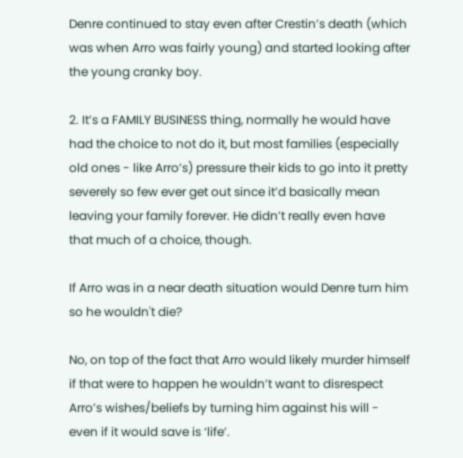Denre continued to stay even after Crestin’s death (which was when Arro was fairly young) and started looking after the young cranky boy.

2. It’s a FAMILY BUSINESS thing, normally he would have had the choice to not do it, but most families (especially old ones - like Arro’s) pressure their kids to go into it pretty severely so few ever get out since it’d basically mean leaving your family forever. He didn’t really even have that much of a choice, though.

If Arro was in a near death situation would Denre turn him so he wouldn't die?

No, on top of the fact that Arro would likely murder himself if that were to happen he wouldn’t want to disrespect Arro’s wishes/beliefs by turning him against his will - even if it would save is ‘life’.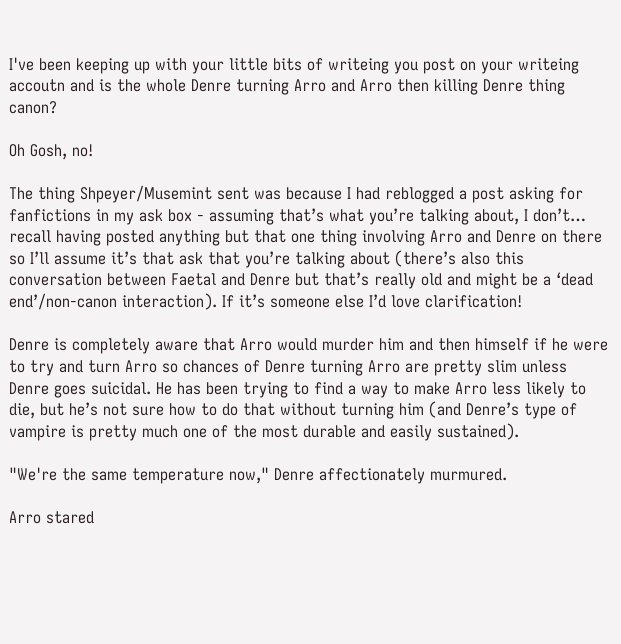I've been keeping up with your little bits of writeing you post on your writeing accoutn and is the whole Denre turning Arro and Arro then killing Denre thing canon?

Oh Gosh, no!

The thing Shpeyer/Musemint sent was because I had reblogged a post asking for fanfictions in my ask box - assuming that’s what you’re talking about, I don’t… recall having posted anything but that one thing involving Arro and Denre on there so I’ll assume it’s that ask that you’re talking about (there’s also this conversation between Faetal and Denre but that’s really old and might be a ‘dead end’/non-canon interaction). If it’s someone else I’d love clarification!

Denre is completely aware that Arro would murder him and then himself if he were to try and turn Arro so chances of Denre turning Arro are pretty slim unless Denre goes suicidal. He has been trying to find a way to make Arro less likely to die, but he’s not sure how to do that without turning him (and Denre’s type of vampire is pretty much one of the most durable and easily sustained).

"We're the same temperature now," Denre affectionately murmured.

Arro stared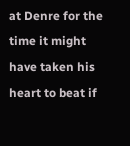at Denre for the time it might have taken his heart to beat if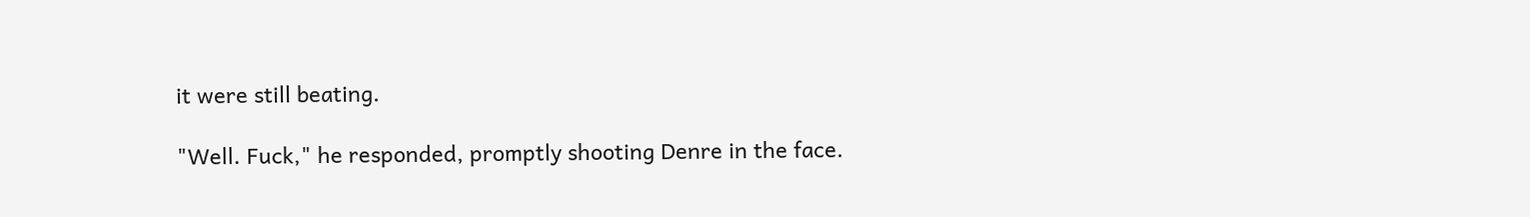it were still beating.

"Well. Fuck," he responded, promptly shooting Denre in the face.